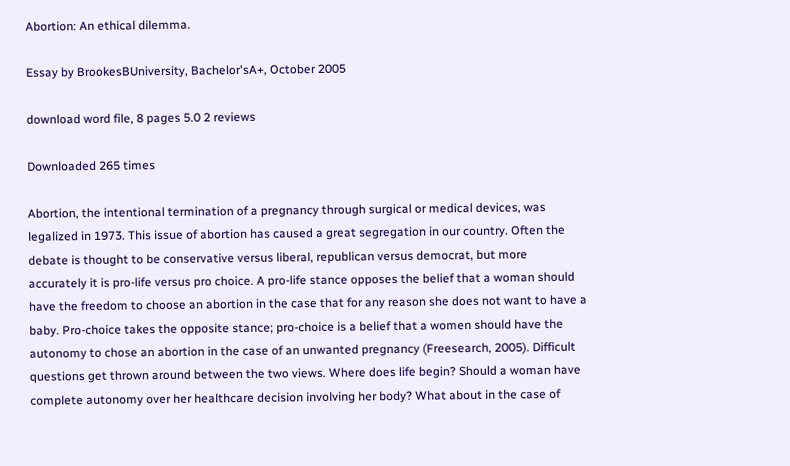Abortion: An ethical dilemma.

Essay by BrookesBUniversity, Bachelor'sA+, October 2005

download word file, 8 pages 5.0 2 reviews

Downloaded 265 times

Abortion, the intentional termination of a pregnancy through surgical or medical devices, was legalized in 1973. This issue of abortion has caused a great segregation in our country. Often the debate is thought to be conservative versus liberal, republican versus democrat, but more accurately it is pro-life versus pro choice. A pro-life stance opposes the belief that a woman should have the freedom to choose an abortion in the case that for any reason she does not want to have a baby. Pro-choice takes the opposite stance; pro-choice is a belief that a women should have the autonomy to chose an abortion in the case of an unwanted pregnancy (Freesearch, 2005). Difficult questions get thrown around between the two views. Where does life begin? Should a woman have complete autonomy over her healthcare decision involving her body? What about in the case of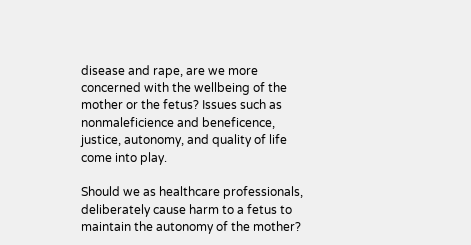disease and rape, are we more concerned with the wellbeing of the mother or the fetus? Issues such as nonmaleficience and beneficence, justice, autonomy, and quality of life come into play.

Should we as healthcare professionals, deliberately cause harm to a fetus to maintain the autonomy of the mother?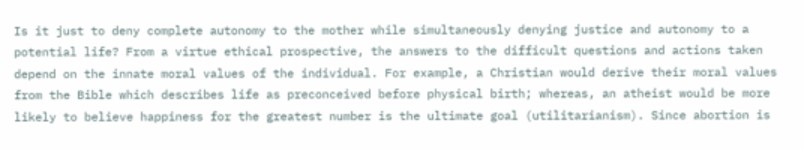Is it just to deny complete autonomy to the mother while simultaneously denying justice and autonomy to a potential life? From a virtue ethical prospective, the answers to the difficult questions and actions taken depend on the innate moral values of the individual. For example, a Christian would derive their moral values from the Bible which describes life as preconceived before physical birth; whereas, an atheist would be more likely to believe happiness for the greatest number is the ultimate goal (utilitarianism). Since abortion is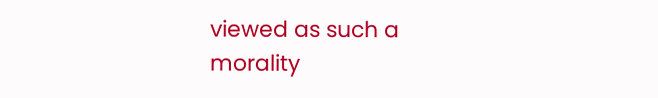viewed as such a morality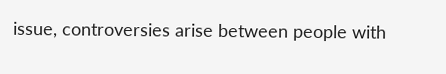issue, controversies arise between people with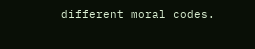different moral codes.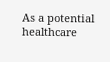As a potential healthcare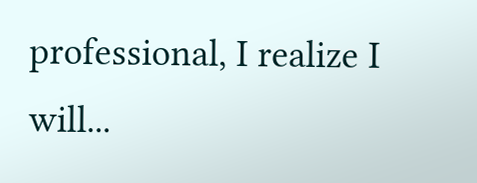professional, I realize I will...